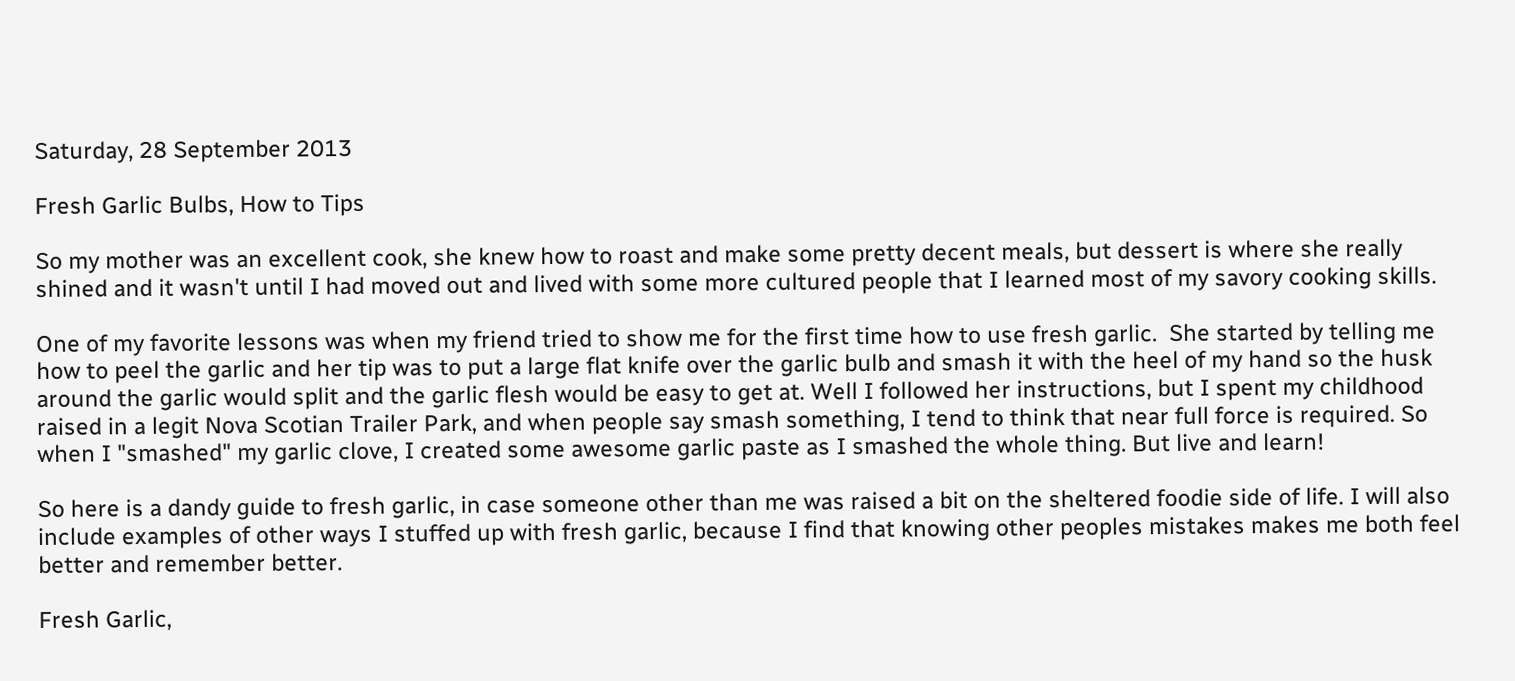Saturday, 28 September 2013

Fresh Garlic Bulbs, How to Tips

So my mother was an excellent cook, she knew how to roast and make some pretty decent meals, but dessert is where she really shined and it wasn't until I had moved out and lived with some more cultured people that I learned most of my savory cooking skills.

One of my favorite lessons was when my friend tried to show me for the first time how to use fresh garlic.  She started by telling me how to peel the garlic and her tip was to put a large flat knife over the garlic bulb and smash it with the heel of my hand so the husk around the garlic would split and the garlic flesh would be easy to get at. Well I followed her instructions, but I spent my childhood raised in a legit Nova Scotian Trailer Park, and when people say smash something, I tend to think that near full force is required. So when I "smashed" my garlic clove, I created some awesome garlic paste as I smashed the whole thing. But live and learn!

So here is a dandy guide to fresh garlic, in case someone other than me was raised a bit on the sheltered foodie side of life. I will also include examples of other ways I stuffed up with fresh garlic, because I find that knowing other peoples mistakes makes me both feel better and remember better.

Fresh Garlic,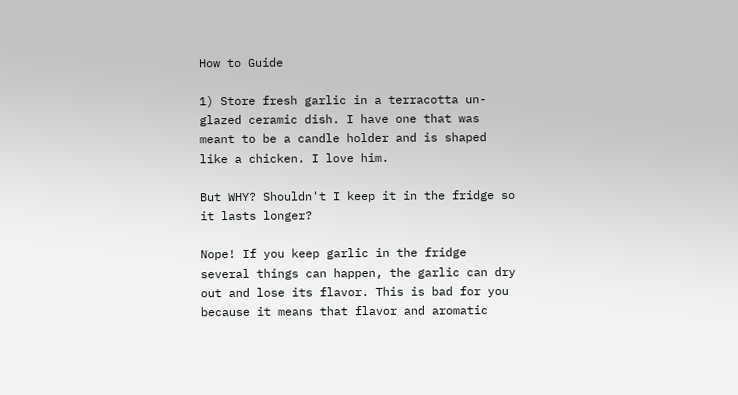How to Guide

1) Store fresh garlic in a terracotta un-glazed ceramic dish. I have one that was meant to be a candle holder and is shaped like a chicken. I love him.

But WHY? Shouldn't I keep it in the fridge so it lasts longer?

Nope! If you keep garlic in the fridge several things can happen, the garlic can dry out and lose its flavor. This is bad for you because it means that flavor and aromatic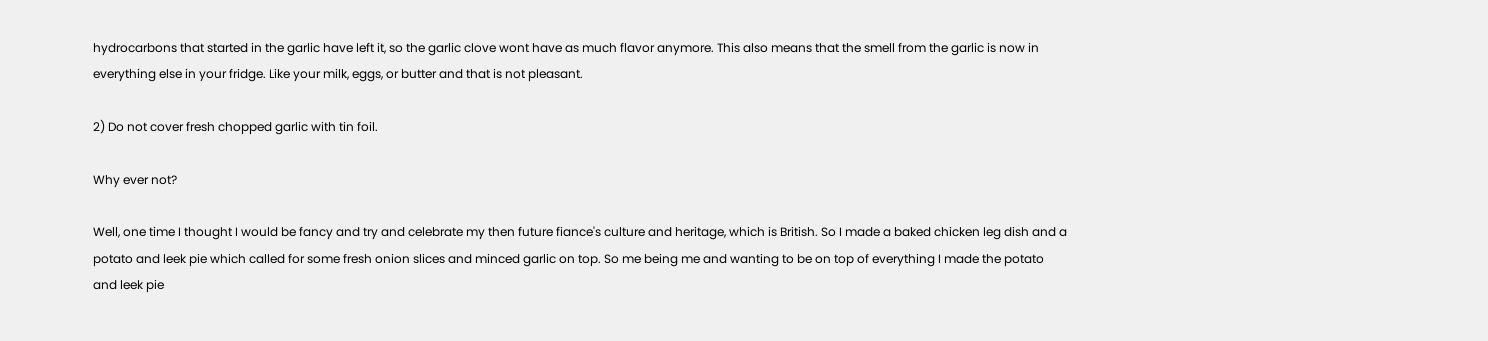hydrocarbons that started in the garlic have left it, so the garlic clove wont have as much flavor anymore. This also means that the smell from the garlic is now in everything else in your fridge. Like your milk, eggs, or butter and that is not pleasant.

2) Do not cover fresh chopped garlic with tin foil.

Why ever not?

Well, one time I thought I would be fancy and try and celebrate my then future fiance's culture and heritage, which is British. So I made a baked chicken leg dish and a potato and leek pie which called for some fresh onion slices and minced garlic on top. So me being me and wanting to be on top of everything I made the potato and leek pie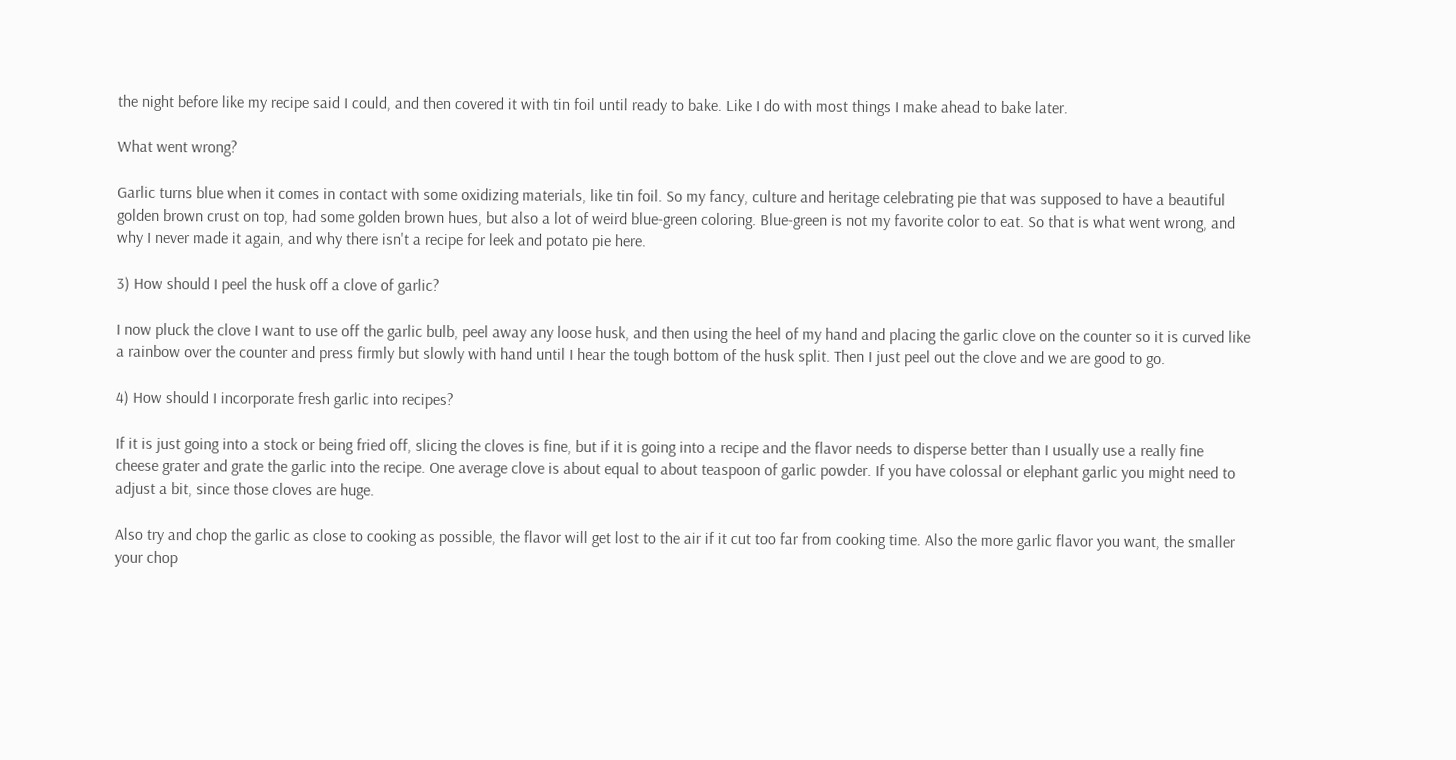the night before like my recipe said I could, and then covered it with tin foil until ready to bake. Like I do with most things I make ahead to bake later.

What went wrong?

Garlic turns blue when it comes in contact with some oxidizing materials, like tin foil. So my fancy, culture and heritage celebrating pie that was supposed to have a beautiful golden brown crust on top, had some golden brown hues, but also a lot of weird blue-green coloring. Blue-green is not my favorite color to eat. So that is what went wrong, and why I never made it again, and why there isn't a recipe for leek and potato pie here.

3) How should I peel the husk off a clove of garlic?

I now pluck the clove I want to use off the garlic bulb, peel away any loose husk, and then using the heel of my hand and placing the garlic clove on the counter so it is curved like a rainbow over the counter and press firmly but slowly with hand until I hear the tough bottom of the husk split. Then I just peel out the clove and we are good to go.

4) How should I incorporate fresh garlic into recipes?

If it is just going into a stock or being fried off, slicing the cloves is fine, but if it is going into a recipe and the flavor needs to disperse better than I usually use a really fine cheese grater and grate the garlic into the recipe. One average clove is about equal to about teaspoon of garlic powder. If you have colossal or elephant garlic you might need to adjust a bit, since those cloves are huge.

Also try and chop the garlic as close to cooking as possible, the flavor will get lost to the air if it cut too far from cooking time. Also the more garlic flavor you want, the smaller your chop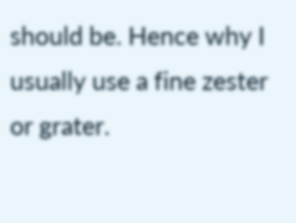should be. Hence why I usually use a fine zester or grater.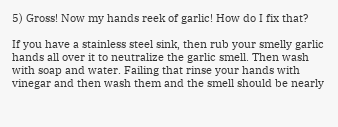5) Gross! Now my hands reek of garlic! How do I fix that?

If you have a stainless steel sink, then rub your smelly garlic hands all over it to neutralize the garlic smell. Then wash with soap and water. Failing that rinse your hands with vinegar and then wash them and the smell should be nearly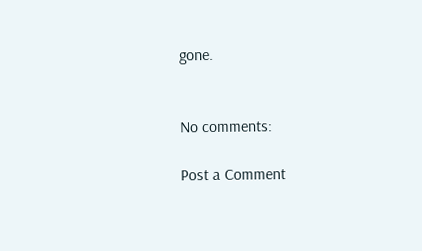gone.


No comments:

Post a Comment